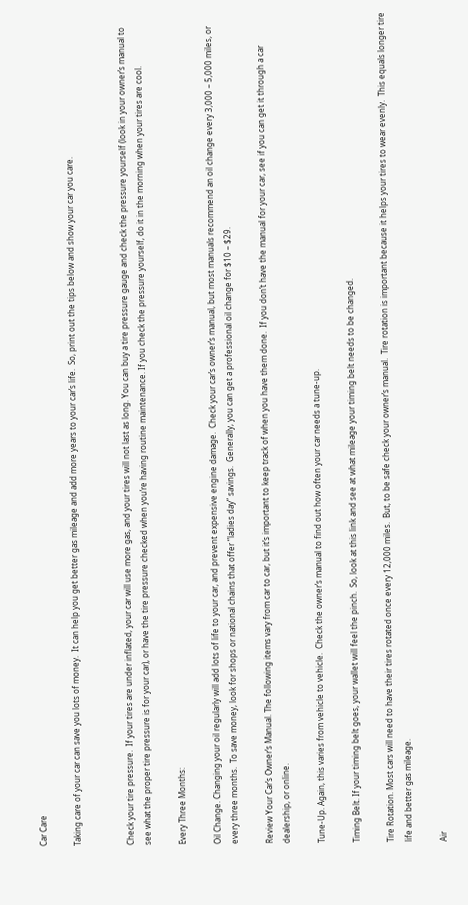Car Care

Taking care of your car can save you lots of money.  It can help you get better gas mileage and add more years to your car’s life.  So, print out the tips below and show your car you care.


Check your tire pressure.  If your tires are under inflated, your car will use more gas, and your tires will not last as long. You can buy a tire pressure gauge and check the pressure yourself (look in your owner’s manual to see what the proper tire pressure is for your car), or have the tire pressure checked when you’re having routine maintenance. If you check the pressure yourself, do it in the morning when your tires are cool.

Every Three Months:

Oil Change. Changing your oil regularly will add lots of life to your car, and prevent expensive engine damage.  Check your car’s owner’s manual, but most manuals recommend an oil change every 3,000 – 5,000 miles, or every three months.  To save money, look for shops or national chains that offer “ladies day” savings.  Generally, you can get a professional oil change for $10 – $29.

Review Your Car’s Owner’s Manual. The following items vary from car to car, but it’s important to keep track of when you have them done.  If you don’t have the manual for your car, see if you can get it through a car dealership, or online.

Tune-Up. Again, this varies from vehicle to vehicle.  Check the owner’s manual to find out how often your car needs a tune-up.

Timing Belt. If your timing belt goes, your wallet will feel the pinch.  So, look at this link and see at what mileage your timing belt needs to be changed.

Tire Rotation. Most cars will need to have their tires rotated once every 12,000 miles.  But, to be safe check your owner’s manual.  Tire rotation is important because it helps your tires to wear evenly.  This equals longer tire life and better gas mileage.

Air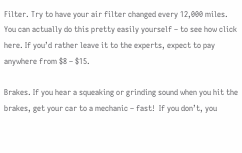Filter. Try to have your air filter changed every 12,000 miles.  You can actually do this pretty easily yourself – to see how click here. If you’d rather leave it to the experts, expect to pay anywhere from $8 – $15.

Brakes. If you hear a squeaking or grinding sound when you hit the brakes, get your car to a mechanic – fast!  If you don’t, you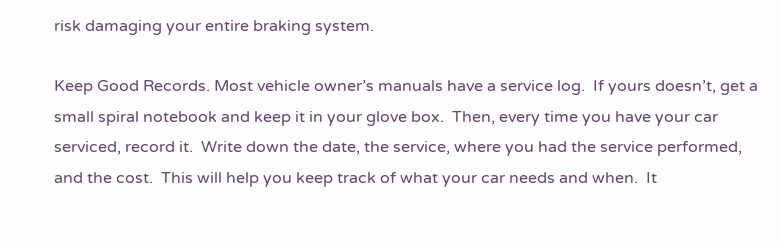risk damaging your entire braking system.

Keep Good Records. Most vehicle owner’s manuals have a service log.  If yours doesn’t, get a small spiral notebook and keep it in your glove box.  Then, every time you have your car serviced, record it.  Write down the date, the service, where you had the service performed, and the cost.  This will help you keep track of what your car needs and when.  It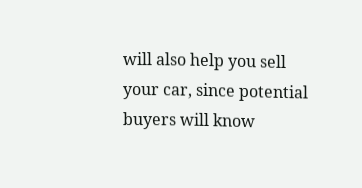will also help you sell your car, since potential buyers will know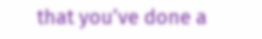that you’ve done a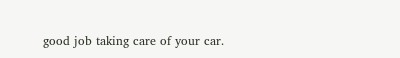good job taking care of your car.